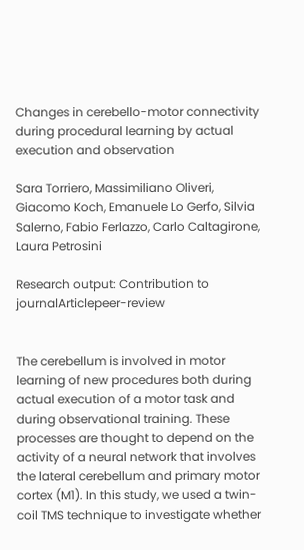Changes in cerebello-motor connectivity during procedural learning by actual execution and observation

Sara Torriero, Massimiliano Oliveri, Giacomo Koch, Emanuele Lo Gerfo, Silvia Salerno, Fabio Ferlazzo, Carlo Caltagirone, Laura Petrosini

Research output: Contribution to journalArticlepeer-review


The cerebellum is involved in motor learning of new procedures both during actual execution of a motor task and during observational training. These processes are thought to depend on the activity of a neural network that involves the lateral cerebellum and primary motor cortex (M1). In this study, we used a twin-coil TMS technique to investigate whether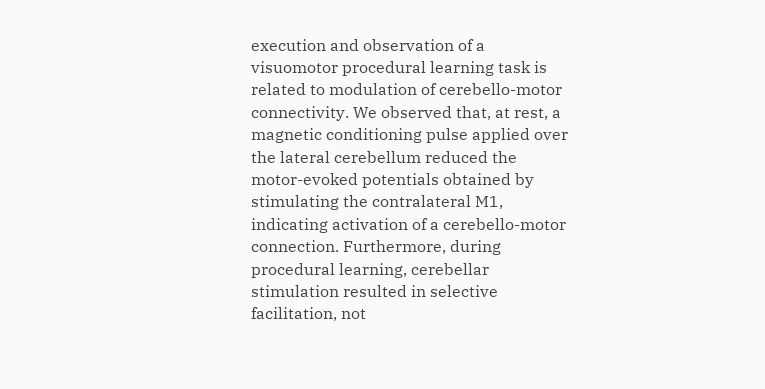execution and observation of a visuomotor procedural learning task is related to modulation of cerebello-motor connectivity. We observed that, at rest, a magnetic conditioning pulse applied over the lateral cerebellum reduced the motor-evoked potentials obtained by stimulating the contralateral M1, indicating activation of a cerebello-motor connection. Furthermore, during procedural learning, cerebellar stimulation resulted in selective facilitation, not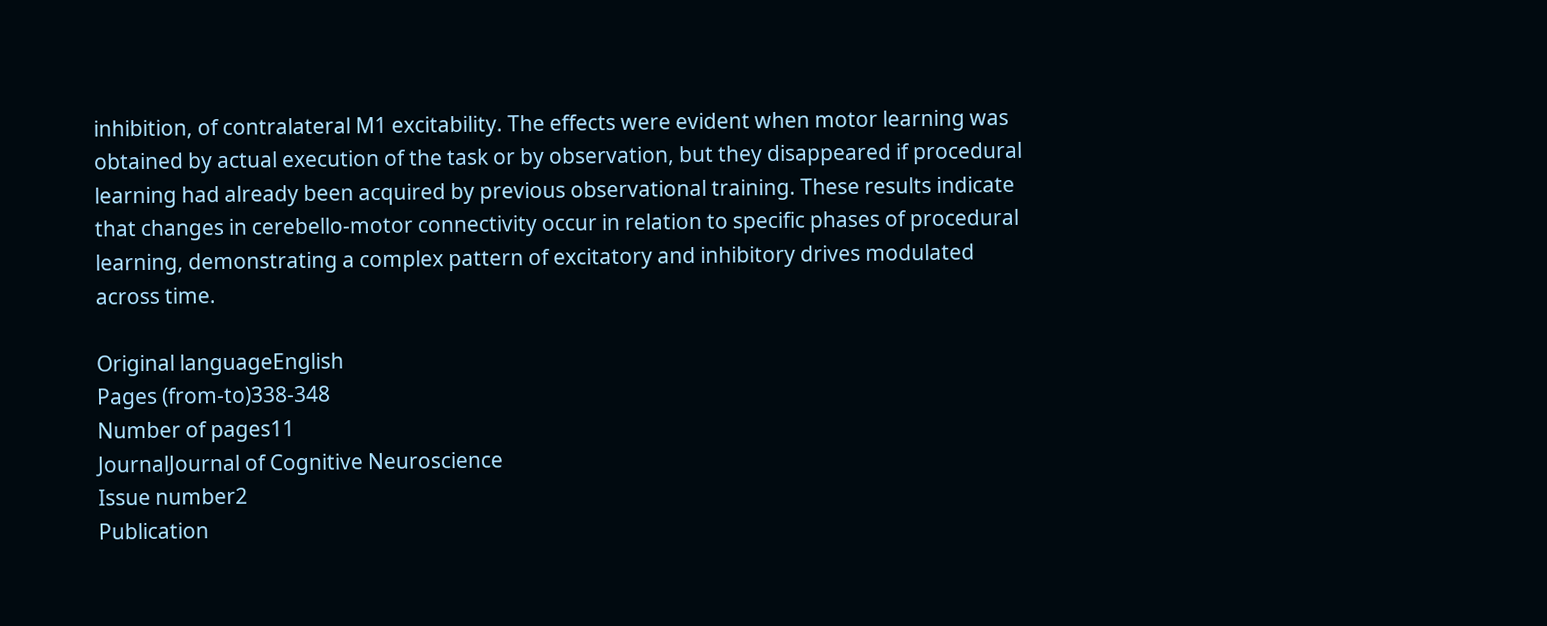inhibition, of contralateral M1 excitability. The effects were evident when motor learning was obtained by actual execution of the task or by observation, but they disappeared if procedural learning had already been acquired by previous observational training. These results indicate that changes in cerebello-motor connectivity occur in relation to specific phases of procedural learning, demonstrating a complex pattern of excitatory and inhibitory drives modulated across time.

Original languageEnglish
Pages (from-to)338-348
Number of pages11
JournalJournal of Cognitive Neuroscience
Issue number2
Publication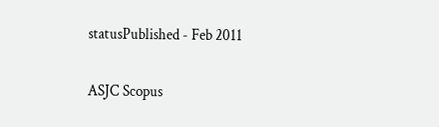statusPublished - Feb 2011

ASJC Scopus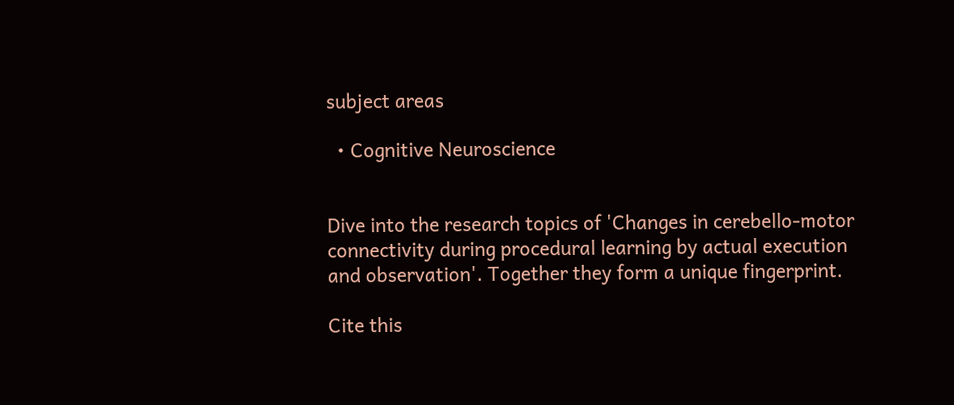subject areas

  • Cognitive Neuroscience


Dive into the research topics of 'Changes in cerebello-motor connectivity during procedural learning by actual execution and observation'. Together they form a unique fingerprint.

Cite this